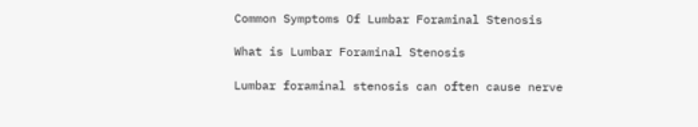Common Symptoms Of Lumbar Foraminal Stenosis

What is Lumbar Foraminal Stenosis

Lumbar foraminal stenosis can often cause nerve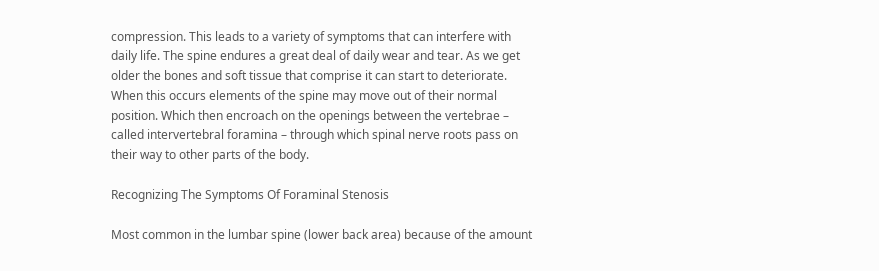compression. This leads to a variety of symptoms that can interfere with daily life. The spine endures a great deal of daily wear and tear. As we get older the bones and soft tissue that comprise it can start to deteriorate. When this occurs elements of the spine may move out of their normal position. Which then encroach on the openings between the vertebrae – called intervertebral foramina – through which spinal nerve roots pass on their way to other parts of the body.

Recognizing The Symptoms Of Foraminal Stenosis

Most common in the lumbar spine (lower back area) because of the amount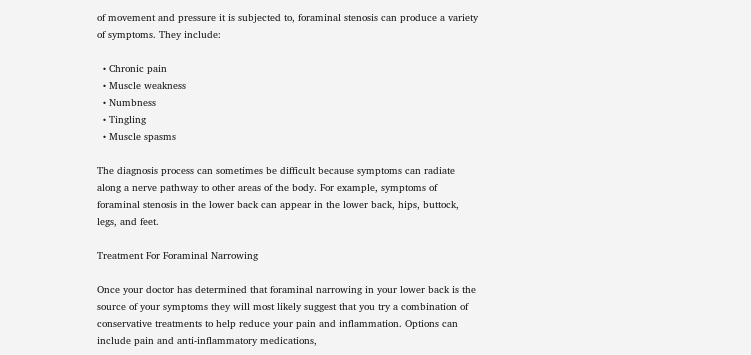of movement and pressure it is subjected to, foraminal stenosis can produce a variety of symptoms. They include:

  • Chronic pain
  • Muscle weakness
  • Numbness
  • Tingling
  • Muscle spasms

The diagnosis process can sometimes be difficult because symptoms can radiate along a nerve pathway to other areas of the body. For example, symptoms of foraminal stenosis in the lower back can appear in the lower back, hips, buttock, legs, and feet.

Treatment For Foraminal Narrowing

Once your doctor has determined that foraminal narrowing in your lower back is the source of your symptoms they will most likely suggest that you try a combination of conservative treatments to help reduce your pain and inflammation. Options can include pain and anti-inflammatory medications,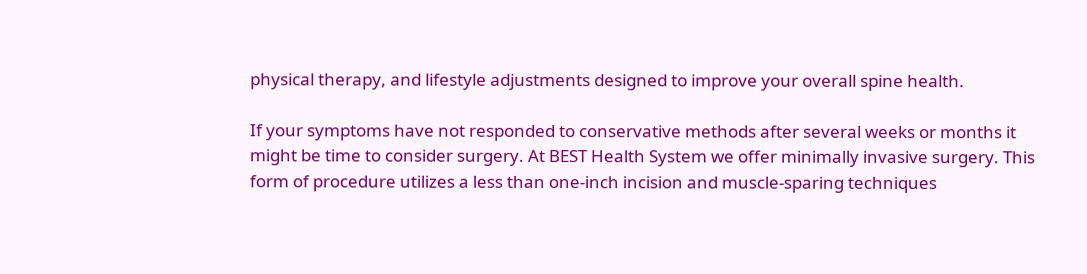physical therapy, and lifestyle adjustments designed to improve your overall spine health.

If your symptoms have not responded to conservative methods after several weeks or months it might be time to consider surgery. At BEST Health System we offer minimally invasive surgery. This form of procedure utilizes a less than one-inch incision and muscle-sparing techniques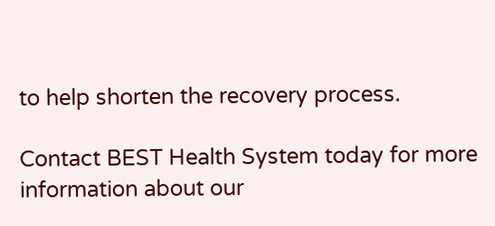to help shorten the recovery process.

Contact BEST Health System today for more information about our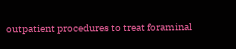outpatient procedures to treat foraminal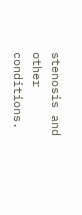stenosis and other conditions.